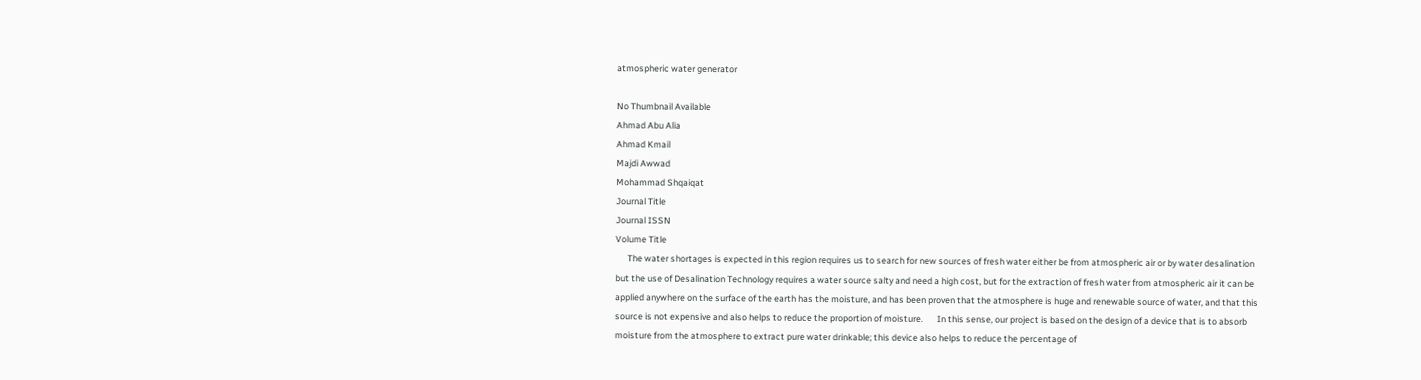atmospheric water generator

No Thumbnail Available
Ahmad Abu Alia
Ahmad Kmail
Majdi Awwad
Mohammad Shqaiqat
Journal Title
Journal ISSN
Volume Title
      The water shortages is expected in this region requires us to search for new sources of fresh water either be from atmospheric air or by water desalination but the use of Desalination Technology requires a water source salty and need a high cost, but for the extraction of fresh water from atmospheric air it can be applied anywhere on the surface of the earth has the moisture, and has been proven that the atmosphere is huge and renewable source of water, and that this source is not expensive and also helps to reduce the proportion of moisture.       In this sense, our project is based on the design of a device that is to absorb moisture from the atmosphere to extract pure water drinkable; this device also helps to reduce the percentage of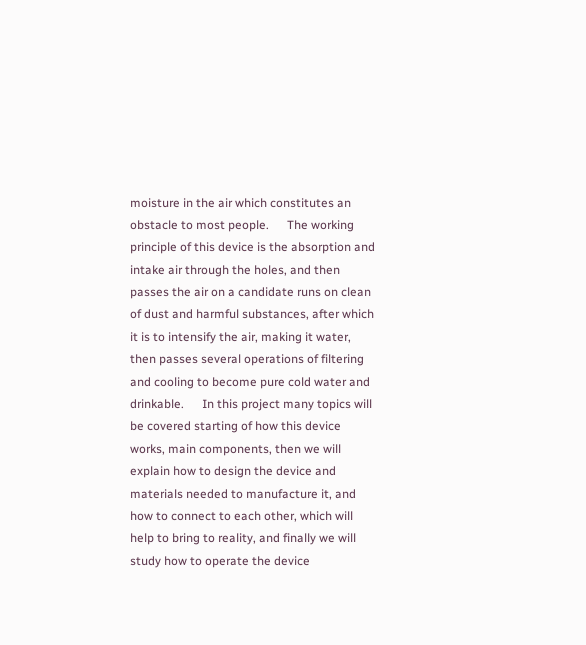moisture in the air which constitutes an obstacle to most people.      The working principle of this device is the absorption and intake air through the holes, and then passes the air on a candidate runs on clean of dust and harmful substances, after which it is to intensify the air, making it water, then passes several operations of filtering and cooling to become pure cold water and drinkable.      In this project many topics will be covered starting of how this device works, main components, then we will explain how to design the device and materials needed to manufacture it, and how to connect to each other, which will help to bring to reality, and finally we will study how to operate the device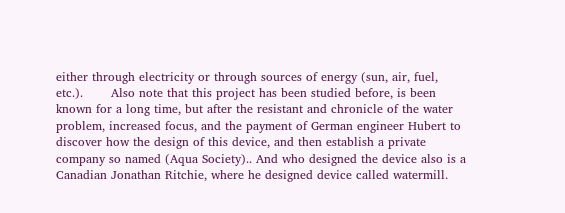either through electricity or through sources of energy (sun, air, fuel, etc.).       Also note that this project has been studied before, is been known for a long time, but after the resistant and chronicle of the water problem, increased focus, and the payment of German engineer Hubert to discover how the design of this device, and then establish a private company so named (Aqua Society).. And who designed the device also is a Canadian Jonathan Ritchie, where he designed device called watermill.